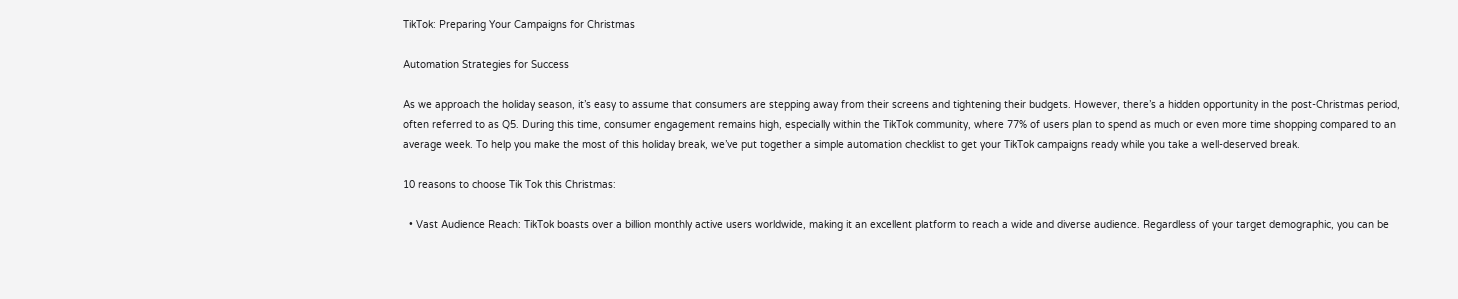TikTok: Preparing Your Campaigns for Christmas

Automation Strategies for Success

As we approach the holiday season, it’s easy to assume that consumers are stepping away from their screens and tightening their budgets. However, there’s a hidden opportunity in the post-Christmas period, often referred to as Q5. During this time, consumer engagement remains high, especially within the TikTok community, where 77% of users plan to spend as much or even more time shopping compared to an average week. To help you make the most of this holiday break, we’ve put together a simple automation checklist to get your TikTok campaigns ready while you take a well-deserved break.

10 reasons to choose Tik Tok this Christmas:

  • Vast Audience Reach: TikTok boasts over a billion monthly active users worldwide, making it an excellent platform to reach a wide and diverse audience. Regardless of your target demographic, you can be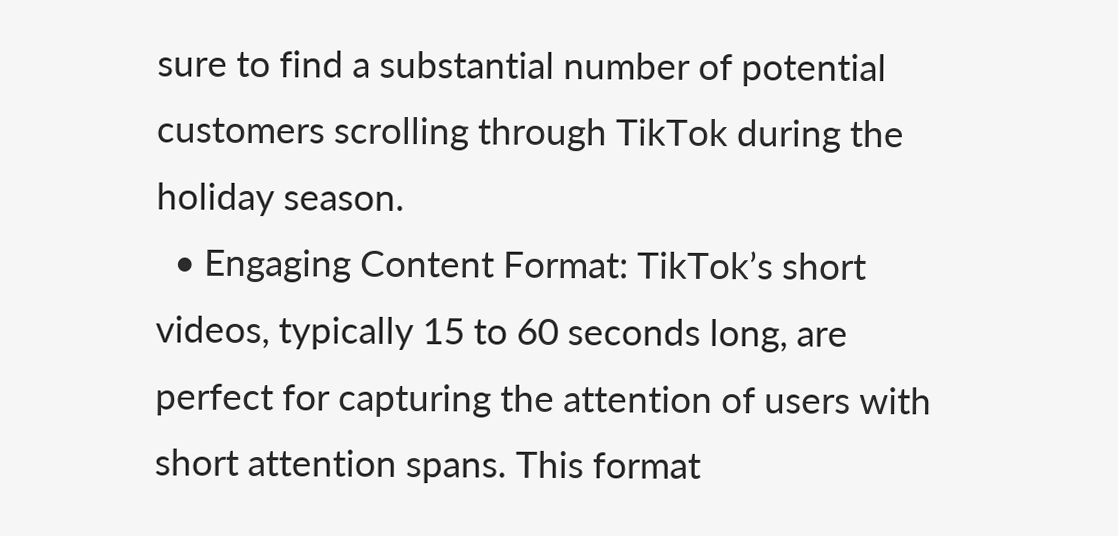sure to find a substantial number of potential customers scrolling through TikTok during the holiday season.
  • Engaging Content Format: TikTok’s short videos, typically 15 to 60 seconds long, are perfect for capturing the attention of users with short attention spans. This format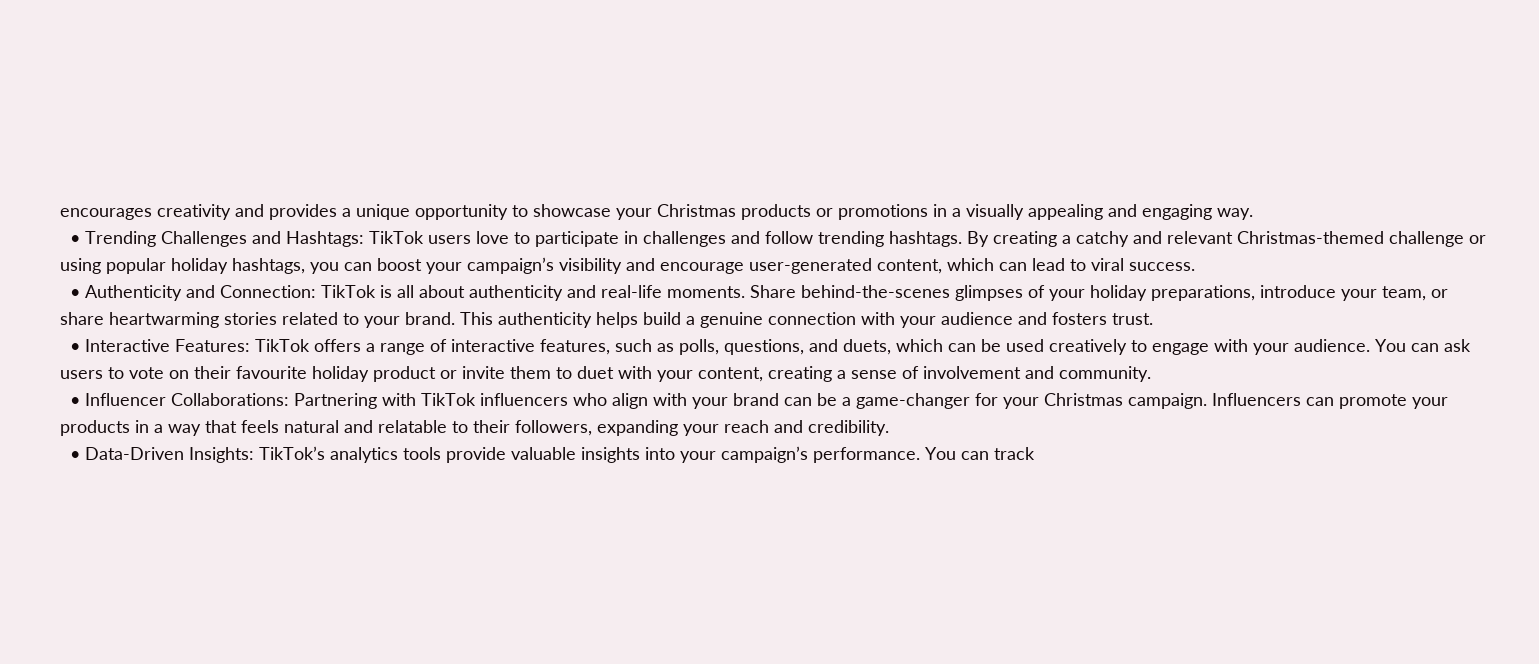encourages creativity and provides a unique opportunity to showcase your Christmas products or promotions in a visually appealing and engaging way.
  • Trending Challenges and Hashtags: TikTok users love to participate in challenges and follow trending hashtags. By creating a catchy and relevant Christmas-themed challenge or using popular holiday hashtags, you can boost your campaign’s visibility and encourage user-generated content, which can lead to viral success.
  • Authenticity and Connection: TikTok is all about authenticity and real-life moments. Share behind-the-scenes glimpses of your holiday preparations, introduce your team, or share heartwarming stories related to your brand. This authenticity helps build a genuine connection with your audience and fosters trust.
  • Interactive Features: TikTok offers a range of interactive features, such as polls, questions, and duets, which can be used creatively to engage with your audience. You can ask users to vote on their favourite holiday product or invite them to duet with your content, creating a sense of involvement and community.
  • Influencer Collaborations: Partnering with TikTok influencers who align with your brand can be a game-changer for your Christmas campaign. Influencers can promote your products in a way that feels natural and relatable to their followers, expanding your reach and credibility.
  • Data-Driven Insights: TikTok’s analytics tools provide valuable insights into your campaign’s performance. You can track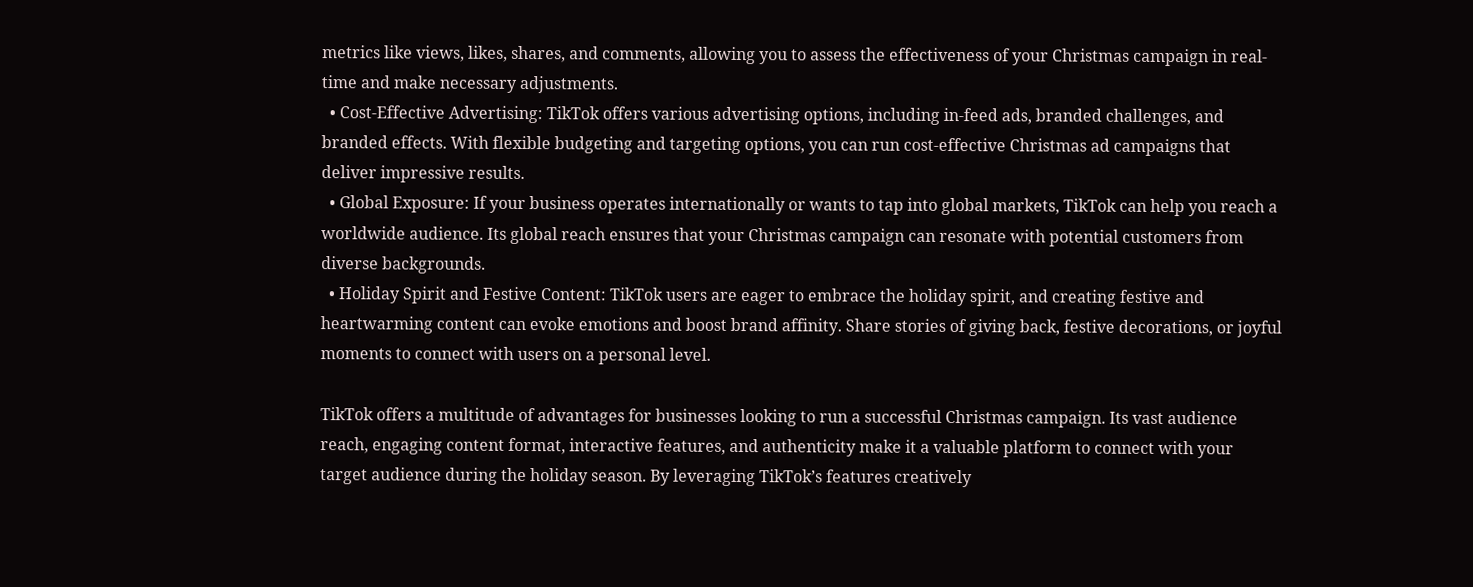metrics like views, likes, shares, and comments, allowing you to assess the effectiveness of your Christmas campaign in real-time and make necessary adjustments.
  • Cost-Effective Advertising: TikTok offers various advertising options, including in-feed ads, branded challenges, and branded effects. With flexible budgeting and targeting options, you can run cost-effective Christmas ad campaigns that deliver impressive results.
  • Global Exposure: If your business operates internationally or wants to tap into global markets, TikTok can help you reach a worldwide audience. Its global reach ensures that your Christmas campaign can resonate with potential customers from diverse backgrounds.
  • Holiday Spirit and Festive Content: TikTok users are eager to embrace the holiday spirit, and creating festive and heartwarming content can evoke emotions and boost brand affinity. Share stories of giving back, festive decorations, or joyful moments to connect with users on a personal level.

TikTok offers a multitude of advantages for businesses looking to run a successful Christmas campaign. Its vast audience reach, engaging content format, interactive features, and authenticity make it a valuable platform to connect with your target audience during the holiday season. By leveraging TikTok’s features creatively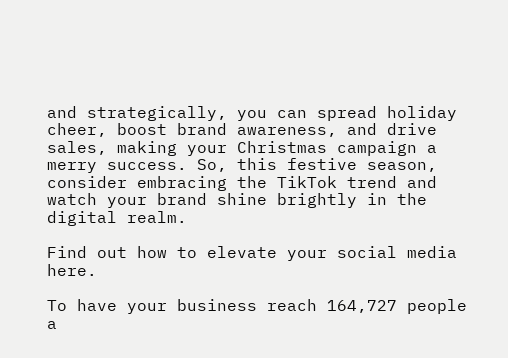and strategically, you can spread holiday cheer, boost brand awareness, and drive sales, making your Christmas campaign a merry success. So, this festive season, consider embracing the TikTok trend and watch your brand shine brightly in the digital realm.

Find out how to elevate your social media here.

To have your business reach 164,727 people a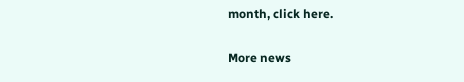month, click here.

More news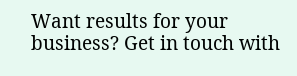Want results for your business? Get in touch with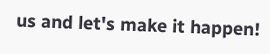us and let's make it happen!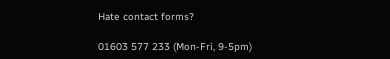Hate contact forms?

01603 577 233 (Mon-Fri, 9-5pm)